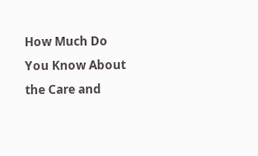How Much Do You Know About the Care and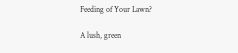Feeding of Your Lawn?

A lush, green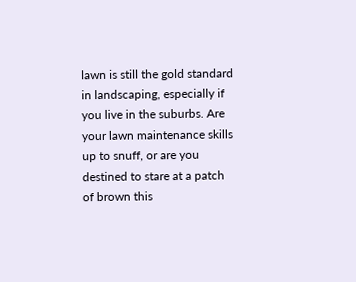lawn is still the gold standard in landscaping, especially if you live in the suburbs. Are your lawn maintenance skills up to snuff, or are you destined to stare at a patch of brown this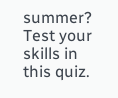summer? Test your skills in this quiz.